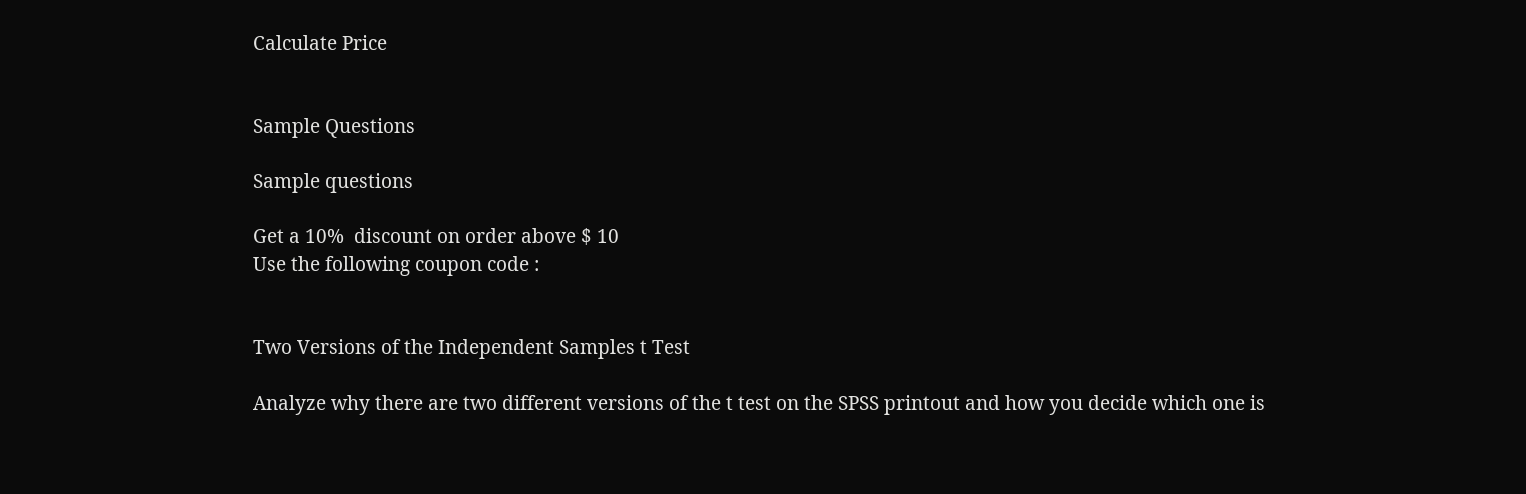Calculate Price


Sample Questions

Sample questions

Get a 10%  discount on order above $ 10
Use the following coupon code :


Two Versions of the Independent Samples t Test

Analyze why there are two different versions of the t test on the SPSS printout and how you decide which one is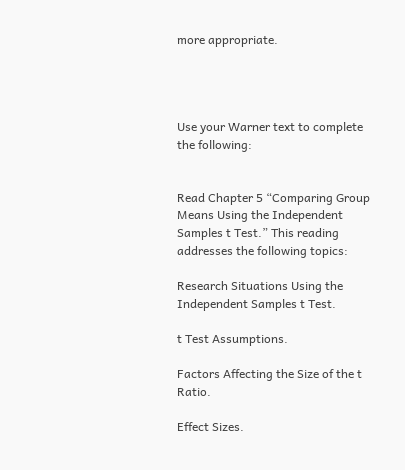more appropriate.




Use your Warner text to complete the following:


Read Chapter 5 “Comparing Group Means Using the Independent Samples t Test.” This reading addresses the following topics:

Research Situations Using the Independent Samples t Test.

t Test Assumptions.

Factors Affecting the Size of the t Ratio.

Effect Sizes.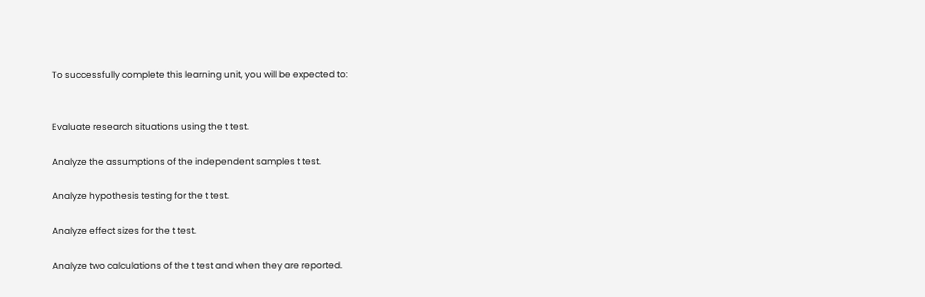To successfully complete this learning unit, you will be expected to:


Evaluate research situations using the t test.

Analyze the assumptions of the independent samples t test.

Analyze hypothesis testing for the t test.

Analyze effect sizes for the t test.

Analyze two calculations of the t test and when they are reported.